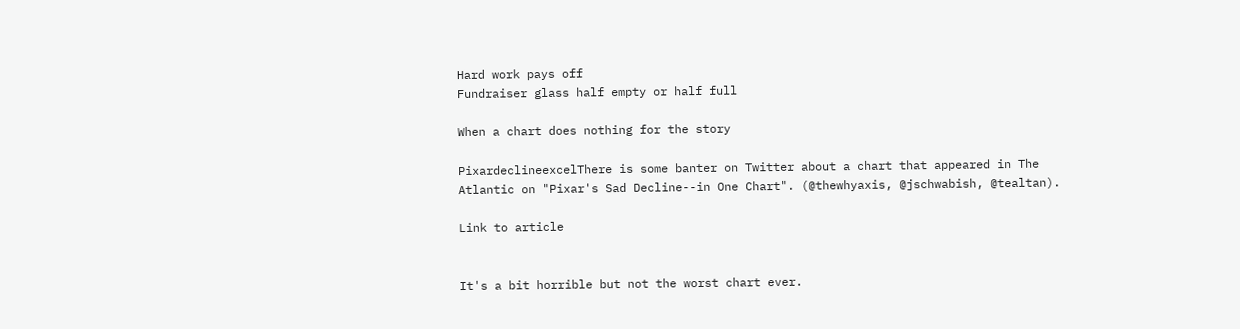Hard work pays off
Fundraiser glass half empty or half full

When a chart does nothing for the story

PixardeclineexcelThere is some banter on Twitter about a chart that appeared in The Atlantic on "Pixar's Sad Decline--in One Chart". (@thewhyaxis, @jschwabish, @tealtan).

Link to article


It's a bit horrible but not the worst chart ever.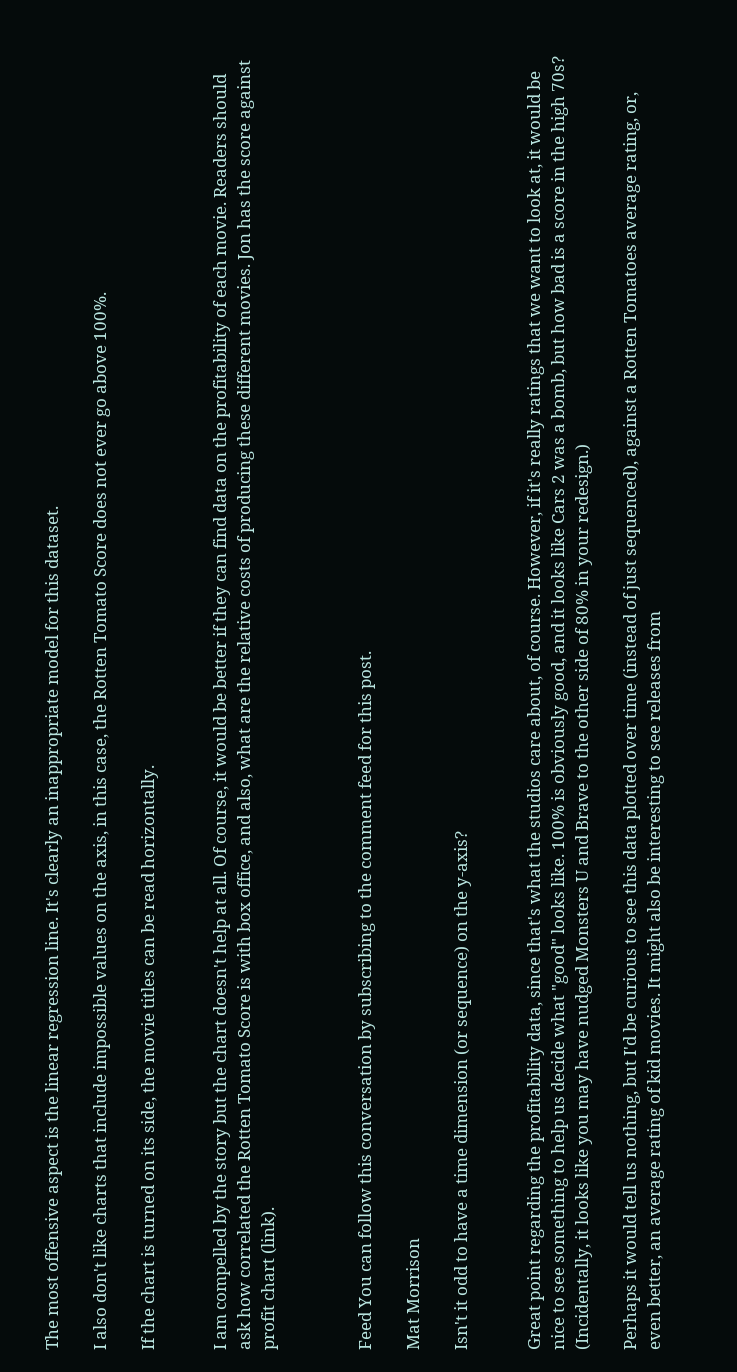The most offensive aspect is the linear regression line. It's clearly an inappropriate model for this dataset.

I also don't like charts that include impossible values on the axis, in this case, the Rotten Tomato Score does not ever go above 100%.

If the chart is turned on its side, the movie titles can be read horizontally.


I am compelled by the story but the chart doesn't help at all. Of course, it would be better if they can find data on the profitability of each movie. Readers should ask how correlated the Rotten Tomato Score is with box office, and also, what are the relative costs of producing these different movies. Jon has the score against profit chart (link).



Feed You can follow this conversation by subscribing to the comment feed for this post.

Mat Morrison

Isn't it odd to have a time dimension (or sequence) on the y-axis?


Great point regarding the profitability data, since that's what the studios care about, of course. However, if it's really ratings that we want to look at, it would be nice to see something to help us decide what "good" looks like. 100% is obviously good, and it looks like Cars 2 was a bomb, but how bad is a score in the high 70s? (Incidentally, it looks like you may have nudged Monsters U and Brave to the other side of 80% in your redesign.)

Perhaps it would tell us nothing, but I'd be curious to see this data plotted over time (instead of just sequenced), against a Rotten Tomatoes average rating, or, even better, an average rating of kid movies. It might also be interesting to see releases from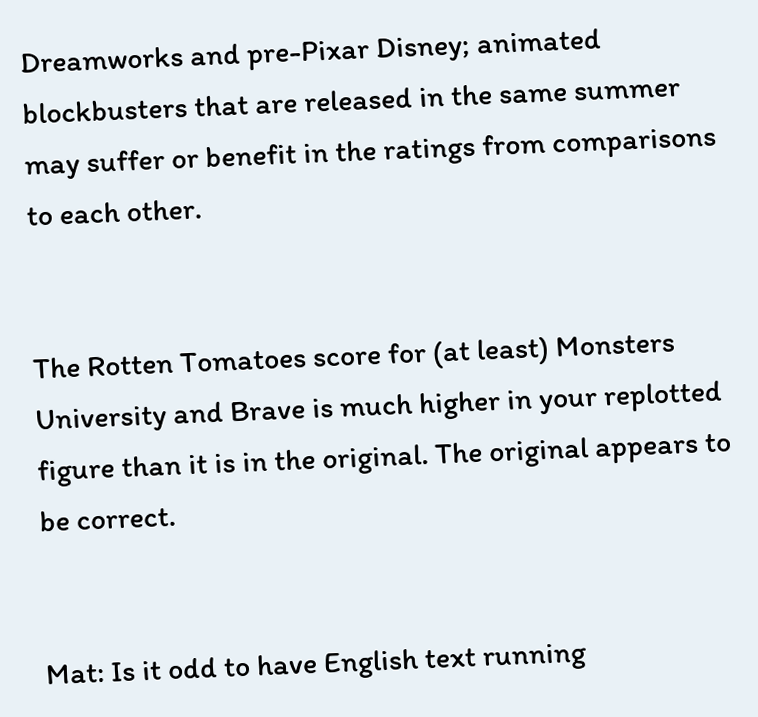Dreamworks and pre-Pixar Disney; animated blockbusters that are released in the same summer may suffer or benefit in the ratings from comparisons to each other.


The Rotten Tomatoes score for (at least) Monsters University and Brave is much higher in your replotted figure than it is in the original. The original appears to be correct.


Mat: Is it odd to have English text running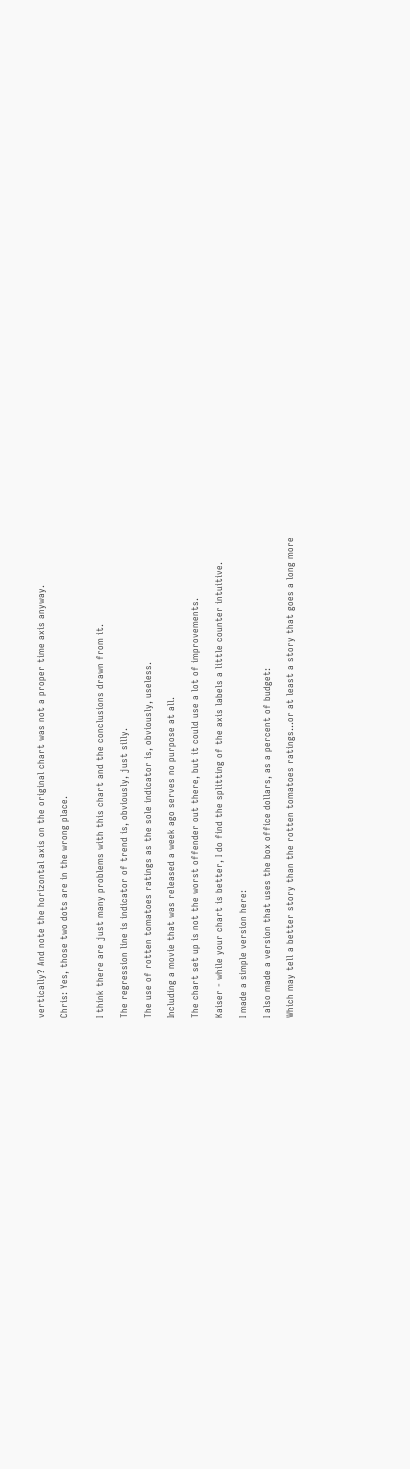vertically? And note the horizontal axis on the original chart was not a proper time axis anyway.

Chris: Yes, those two dots are in the wrong place.


I think there are just many problems with this chart and the conclusions drawn from it.

The regression line is indicator of trend is, obviously, just silly.

The use of rotten tomatoes ratings as the sole indicator is, obviously, useless.

Including a movie that was released a week ago serves no purpose at all.

The chart set up is not the worst offender out there, but it could use a lot of improvements.

Kaiser - while your chart is better, I do find the splitting of the axis labels a little counter intuitive.

I made a simple version here:

I also made a version that uses the box office dollars, as a percent of budget:

Which may tell a better story than the rotten tomatoes ratings...or at least a story that goes a long more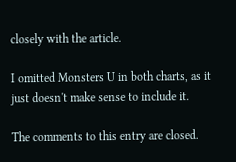closely with the article.

I omitted Monsters U in both charts, as it just doesn't make sense to include it.

The comments to this entry are closed.